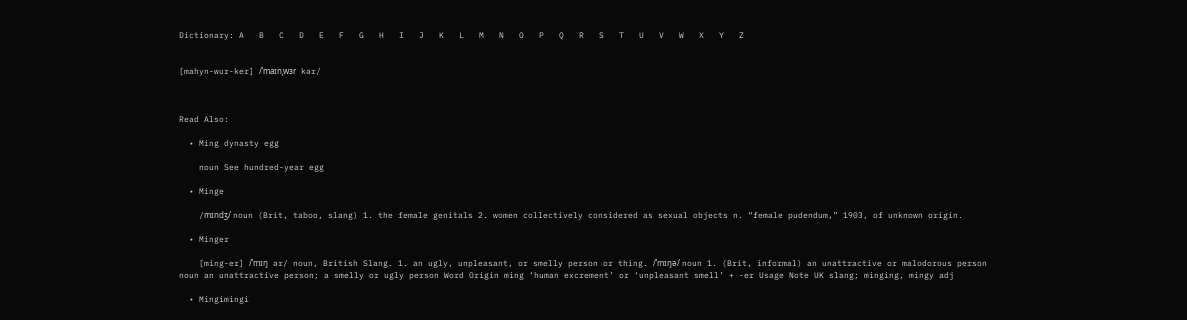Dictionary: A   B   C   D   E   F   G   H   I   J   K   L   M   N   O   P   Q   R   S   T   U   V   W   X   Y   Z


[mahyn-wur-ker] /ˈmaɪnˌwɜr kər/



Read Also:

  • Ming dynasty egg

    noun See hundred-year egg

  • Minge

    /mɪndʒ/ noun (Brit, taboo, slang) 1. the female genitals 2. women collectively considered as sexual objects n. “female pudendum,” 1903, of unknown origin.

  • Minger

    [ming-er] /ˈmɪŋ ər/ noun, British Slang. 1. an ugly, unpleasant, or smelly person or thing. /ˈmɪŋə/ noun 1. (Brit, informal) an unattractive or malodorous person noun an unattractive person; a smelly or ugly person Word Origin ming ‘human excrement’ or ‘unpleasant smell’ + -er Usage Note UK slang; minging, mingy adj

  • Mingimingi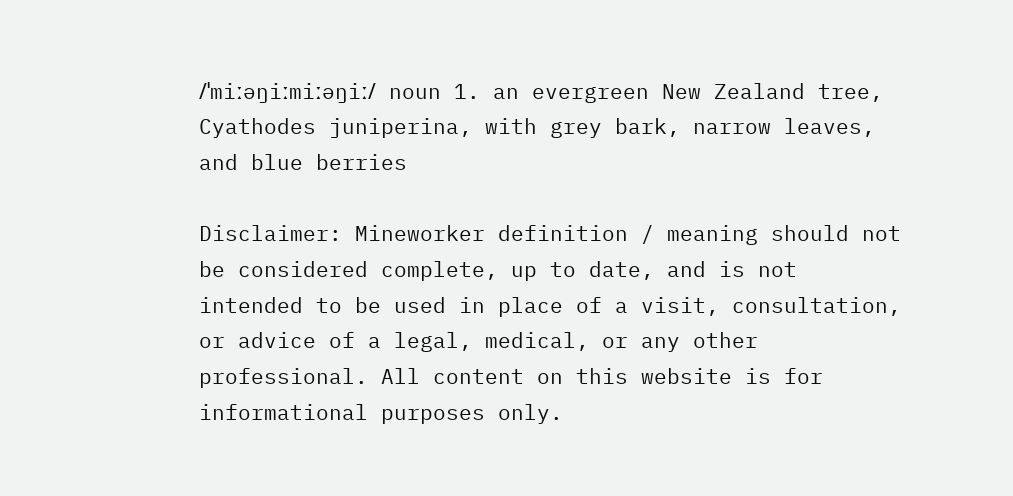/ˈmiːəŋiːmiːəŋiː/ noun 1. an evergreen New Zealand tree, Cyathodes juniperina, with grey bark, narrow leaves, and blue berries

Disclaimer: Mineworker definition / meaning should not be considered complete, up to date, and is not intended to be used in place of a visit, consultation, or advice of a legal, medical, or any other professional. All content on this website is for informational purposes only.